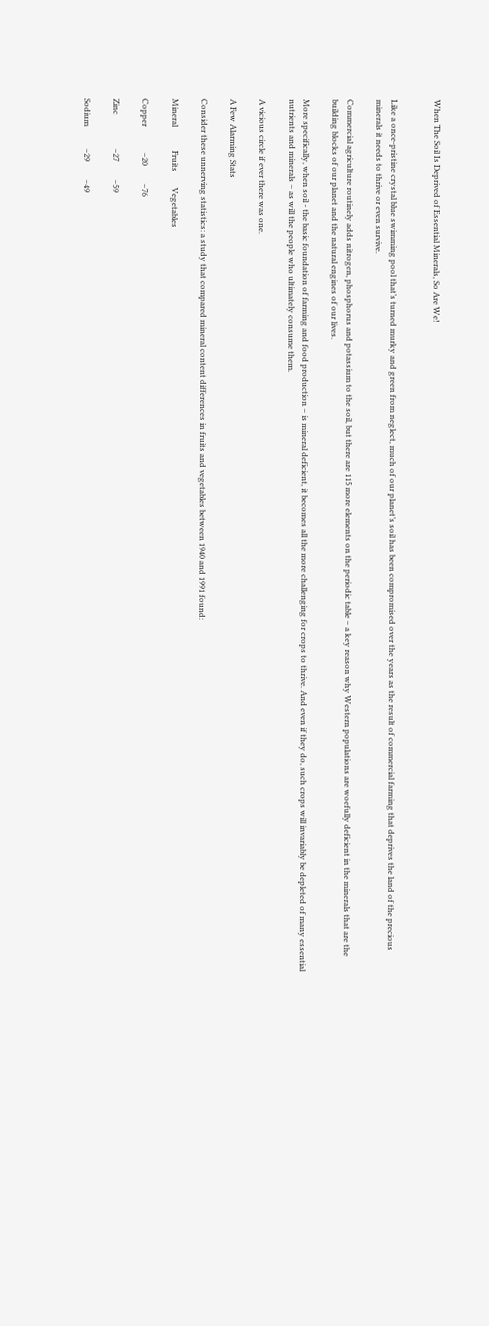When The Soil Is Deprived of Essential Minerals, So Are We!


Like a once-pristine crystal blue swimming pool that’s turned murky and green from neglect, much of our planet’s soil has been compromised over the years as the result of commercial farming that deprives the land of the precious minerals it needs to thrive or even survive.

Commercial agriculture routinely adds nitrogen, phosphorus and potassium to the soil, but there are 115 more elements on the periodic table – a key reason why Western populations are woefully deficient in the minerals that are the building blocks of our planet and the natural engines of our lives.

More specifically, when soil - the basic foundation of farming and food production – is mineral deficient, it becomes all the more challenging for crops to thrive. And even if they do, such crops will invariably be depleted of many essential nutrients and minerals – as will the people who ultimately consume them.

A vicious circle if ever there was one.

A Few Alarming Stats

Consider these unnerving statistics: a study that compared mineral content differences in fruits and vegetables between 1940 and 1991 found:

Mineral            Fruits        Vegetables

Copper             –20         –76

Zinc                 –27         –59

Sodium           –29         –49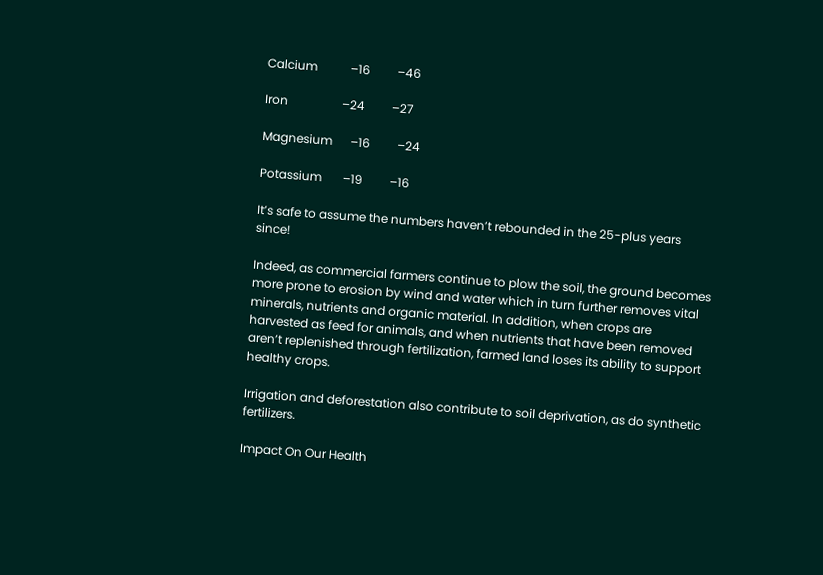Calcium           –16         –46

Iron                  –24         –27

Magnesium      –16         –24

Potassium       –19         –16

It’s safe to assume the numbers haven’t rebounded in the 25-plus years since!

Indeed, as commercial farmers continue to plow the soil, the ground becomes more prone to erosion by wind and water which in turn further removes vital minerals, nutrients and organic material. In addition, when crops are harvested as feed for animals, and when nutrients that have been removed aren’t replenished through fertilization, farmed land loses its ability to support healthy crops.

Irrigation and deforestation also contribute to soil deprivation, as do synthetic fertilizers.

Impact On Our Health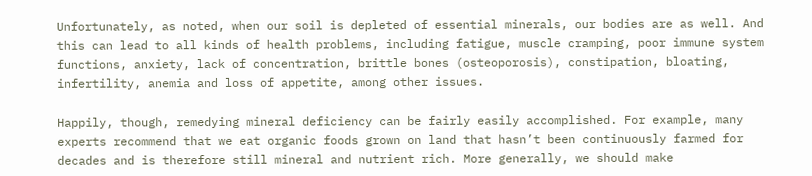Unfortunately, as noted, when our soil is depleted of essential minerals, our bodies are as well. And this can lead to all kinds of health problems, including fatigue, muscle cramping, poor immune system functions, anxiety, lack of concentration, brittle bones (osteoporosis), constipation, bloating, infertility, anemia and loss of appetite, among other issues.

Happily, though, remedying mineral deficiency can be fairly easily accomplished. For example, many experts recommend that we eat organic foods grown on land that hasn’t been continuously farmed for decades and is therefore still mineral and nutrient rich. More generally, we should make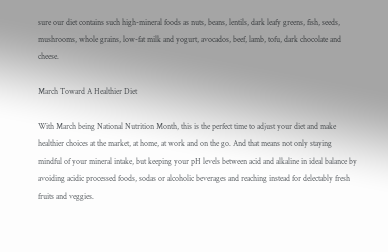sure our diet contains such high-mineral foods as nuts, beans, lentils, dark leafy greens, fish, seeds, mushrooms, whole grains, low-fat milk and yogurt, avocados, beef, lamb, tofu, dark chocolate and cheese.

March Toward A Healthier Diet

With March being National Nutrition Month, this is the perfect time to adjust your diet and make healthier choices at the market, at home, at work and on the go. And that means not only staying mindful of your mineral intake, but keeping your pH levels between acid and alkaline in ideal balance by avoiding acidic processed foods, sodas or alcoholic beverages and reaching instead for delectably fresh fruits and veggies.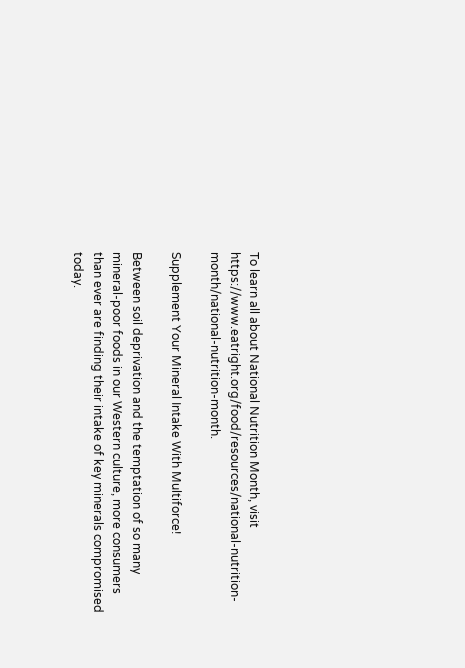To learn all about National Nutrition Month, visit https://www.eatright.org/food/resources/national-nutrition-month/national-nutrition-month.

Supplement Your Mineral Intake With Multiforce!

Between soil deprivation and the temptation of so many mineral-poor foods in our Western culture, more consumers than ever are finding their intake of key minerals compromised today.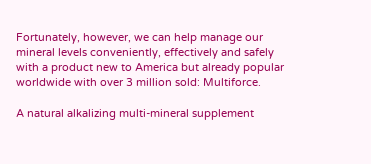Fortunately, however, we can help manage our mineral levels conveniently, effectively and safely with a product new to America but already popular worldwide with over 3 million sold: Multiforce.

A natural alkalizing multi-mineral supplement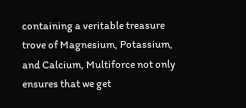containing a veritable treasure trove of Magnesium, Potassium, and Calcium, Multiforce not only ensures that we get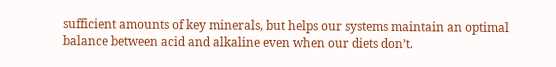sufficient amounts of key minerals, but helps our systems maintain an optimal balance between acid and alkaline even when our diets don’t.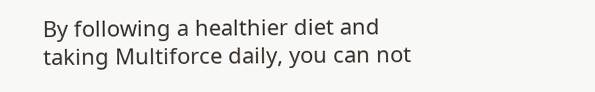By following a healthier diet and taking Multiforce daily, you can not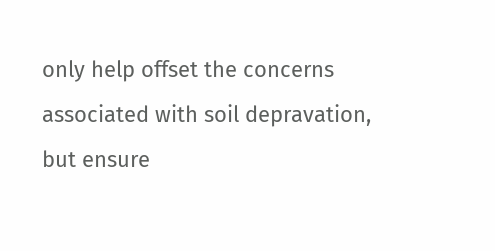only help offset the concerns associated with soil depravation, but ensure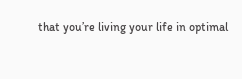that you’re living your life in optimal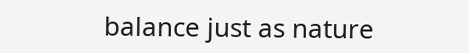balance just as nature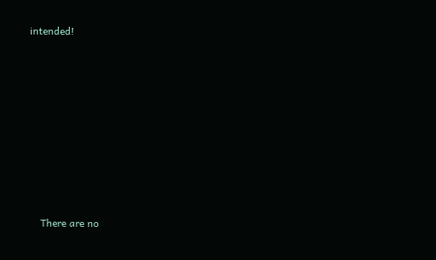intended!











    There are no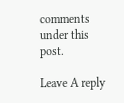comments under this post.

Leave A reply